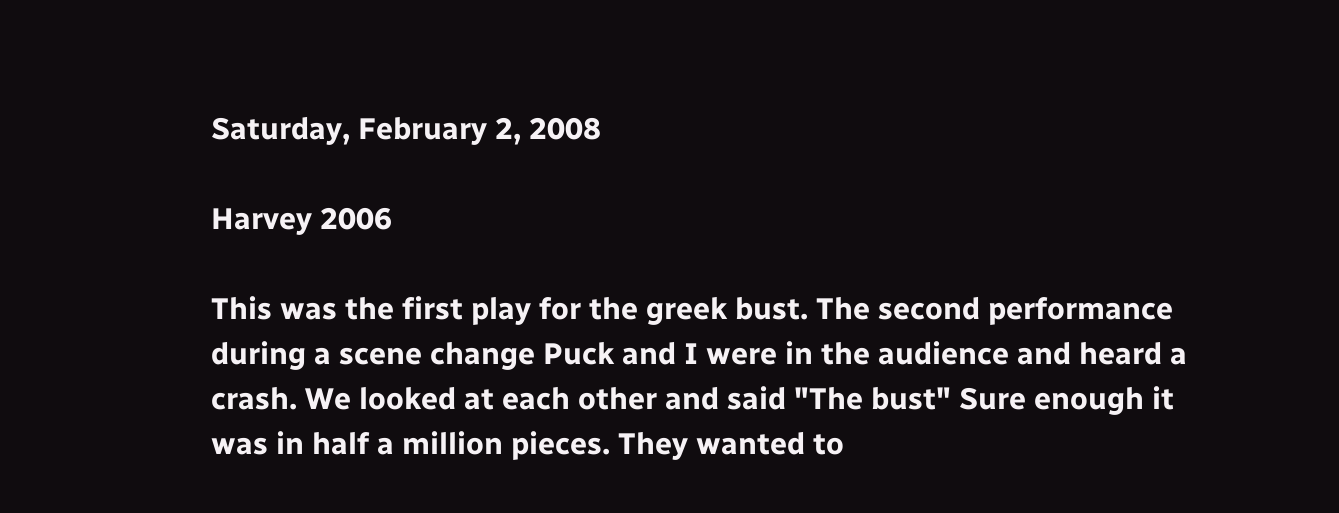Saturday, February 2, 2008

Harvey 2006

This was the first play for the greek bust. The second performance during a scene change Puck and I were in the audience and heard a crash. We looked at each other and said "The bust" Sure enough it was in half a million pieces. They wanted to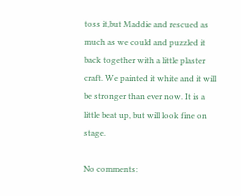toss it,but Maddie and rescued as much as we could and puzzled it back together with a little plaster craft. We painted it white and it will be stronger than ever now. It is a little beat up, but will look fine on stage.

No comments: